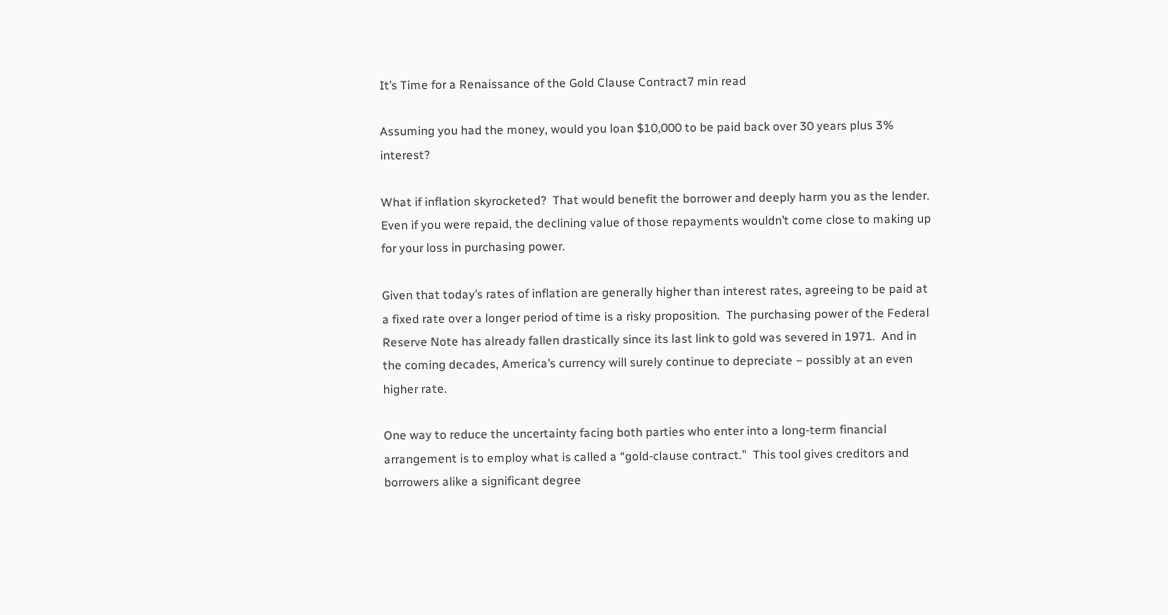It’s Time for a Renaissance of the Gold Clause Contract7 min read

Assuming you had the money, would you loan $10,000 to be paid back over 30 years plus 3% interest?

What if inflation skyrocketed?  That would benefit the borrower and deeply harm you as the lender.  Even if you were repaid, the declining value of those repayments wouldn’t come close to making up for your loss in purchasing power.

Given that today’s rates of inflation are generally higher than interest rates, agreeing to be paid at a fixed rate over a longer period of time is a risky proposition.  The purchasing power of the Federal Reserve Note has already fallen drastically since its last link to gold was severed in 1971.  And in the coming decades, America’s currency will surely continue to depreciate – possibly at an even higher rate.

One way to reduce the uncertainty facing both parties who enter into a long-term financial arrangement is to employ what is called a “gold-clause contract.”  This tool gives creditors and borrowers alike a significant degree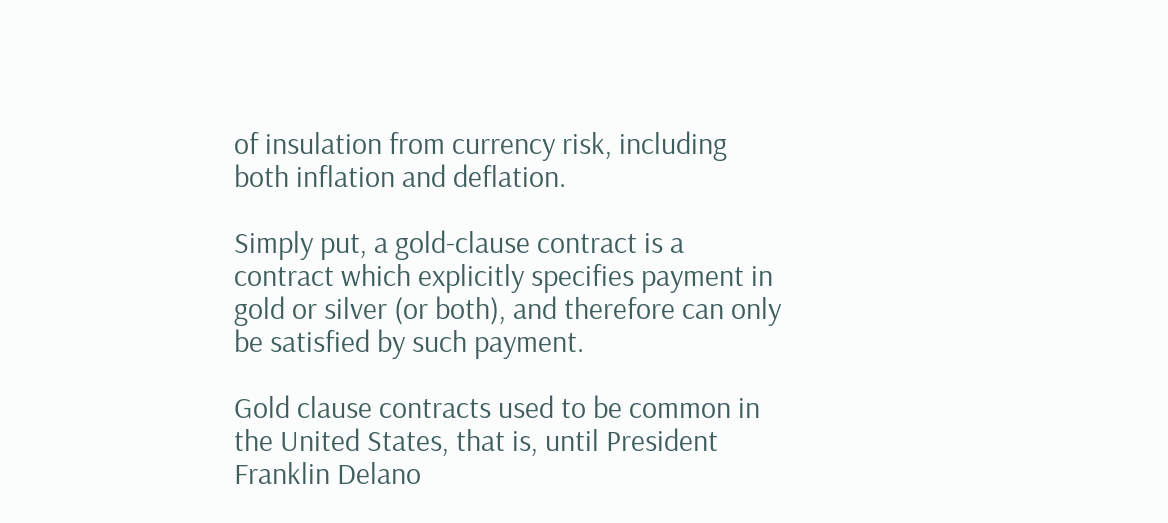of insulation from currency risk, including both inflation and deflation.

Simply put, a gold-clause contract is a contract which explicitly specifies payment in gold or silver (or both), and therefore can only be satisfied by such payment.

Gold clause contracts used to be common in the United States, that is, until President Franklin Delano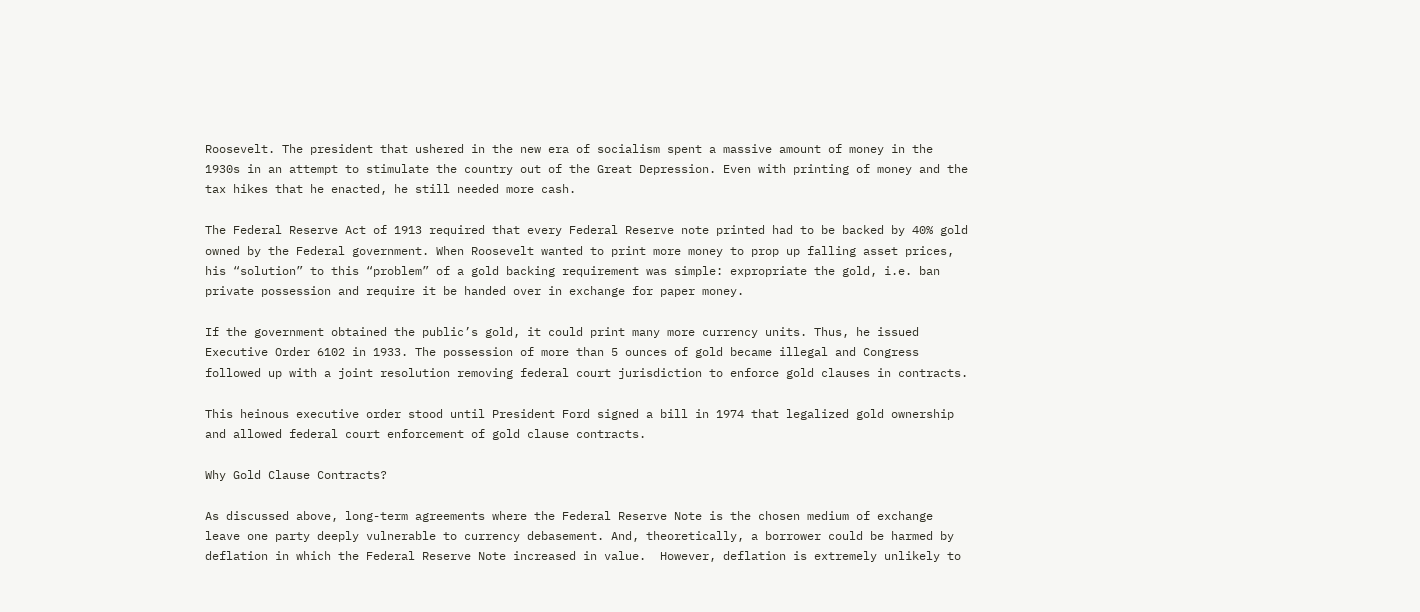Roosevelt. The president that ushered in the new era of socialism spent a massive amount of money in the 1930s in an attempt to stimulate the country out of the Great Depression. Even with printing of money and the tax hikes that he enacted, he still needed more cash.

The Federal Reserve Act of 1913 required that every Federal Reserve note printed had to be backed by 40% gold owned by the Federal government. When Roosevelt wanted to print more money to prop up falling asset prices, his “solution” to this “problem” of a gold backing requirement was simple: expropriate the gold, i.e. ban private possession and require it be handed over in exchange for paper money.

If the government obtained the public’s gold, it could print many more currency units. Thus, he issued Executive Order 6102 in 1933. The possession of more than 5 ounces of gold became illegal and Congress followed up with a joint resolution removing federal court jurisdiction to enforce gold clauses in contracts.

This heinous executive order stood until President Ford signed a bill in 1974 that legalized gold ownership and allowed federal court enforcement of gold clause contracts.

Why Gold Clause Contracts?

As discussed above, long-term agreements where the Federal Reserve Note is the chosen medium of exchange leave one party deeply vulnerable to currency debasement. And, theoretically, a borrower could be harmed by deflation in which the Federal Reserve Note increased in value.  However, deflation is extremely unlikely to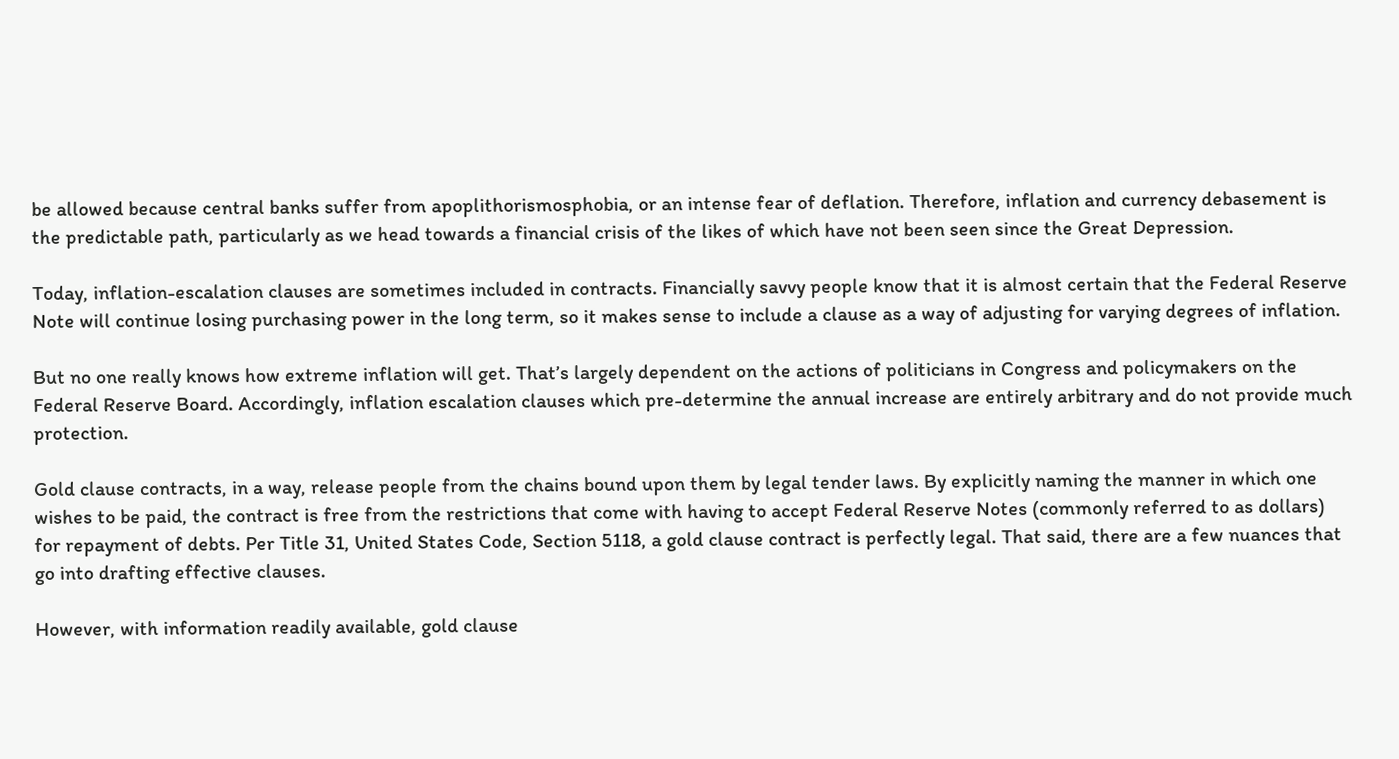be allowed because central banks suffer from apoplithorismosphobia, or an intense fear of deflation. Therefore, inflation and currency debasement is the predictable path, particularly as we head towards a financial crisis of the likes of which have not been seen since the Great Depression.

Today, inflation-escalation clauses are sometimes included in contracts. Financially savvy people know that it is almost certain that the Federal Reserve Note will continue losing purchasing power in the long term, so it makes sense to include a clause as a way of adjusting for varying degrees of inflation.

But no one really knows how extreme inflation will get. That’s largely dependent on the actions of politicians in Congress and policymakers on the Federal Reserve Board. Accordingly, inflation escalation clauses which pre-determine the annual increase are entirely arbitrary and do not provide much protection.

Gold clause contracts, in a way, release people from the chains bound upon them by legal tender laws. By explicitly naming the manner in which one wishes to be paid, the contract is free from the restrictions that come with having to accept Federal Reserve Notes (commonly referred to as dollars) for repayment of debts. Per Title 31, United States Code, Section 5118, a gold clause contract is perfectly legal. That said, there are a few nuances that go into drafting effective clauses.

However, with information readily available, gold clause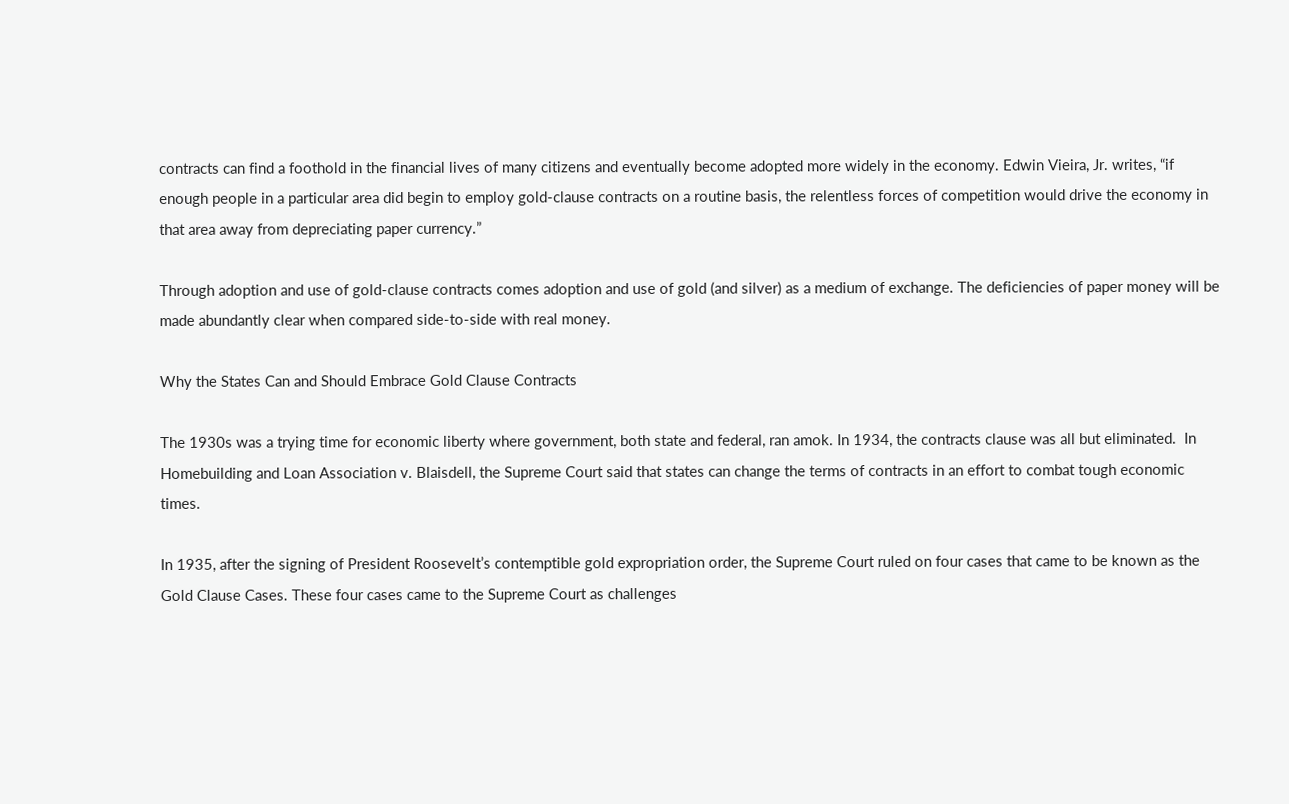contracts can find a foothold in the financial lives of many citizens and eventually become adopted more widely in the economy. Edwin Vieira, Jr. writes, “if enough people in a particular area did begin to employ gold-clause contracts on a routine basis, the relentless forces of competition would drive the economy in that area away from depreciating paper currency.”

Through adoption and use of gold-clause contracts comes adoption and use of gold (and silver) as a medium of exchange. The deficiencies of paper money will be made abundantly clear when compared side-to-side with real money.

Why the States Can and Should Embrace Gold Clause Contracts

The 1930s was a trying time for economic liberty where government, both state and federal, ran amok. In 1934, the contracts clause was all but eliminated.  In Homebuilding and Loan Association v. Blaisdell, the Supreme Court said that states can change the terms of contracts in an effort to combat tough economic times.

In 1935, after the signing of President Roosevelt’s contemptible gold expropriation order, the Supreme Court ruled on four cases that came to be known as the Gold Clause Cases. These four cases came to the Supreme Court as challenges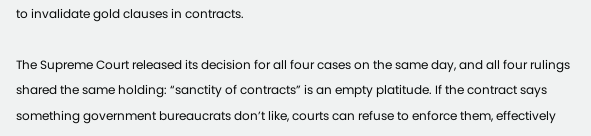to invalidate gold clauses in contracts.

The Supreme Court released its decision for all four cases on the same day, and all four rulings shared the same holding: “sanctity of contracts” is an empty platitude. If the contract says something government bureaucrats don’t like, courts can refuse to enforce them, effectively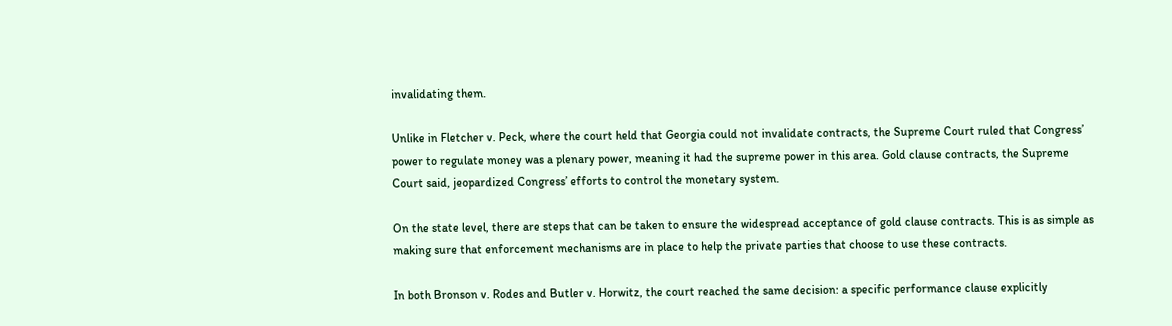invalidating them.

Unlike in Fletcher v. Peck, where the court held that Georgia could not invalidate contracts, the Supreme Court ruled that Congress’ power to regulate money was a plenary power, meaning it had the supreme power in this area. Gold clause contracts, the Supreme Court said, jeopardized Congress’ efforts to control the monetary system.

On the state level, there are steps that can be taken to ensure the widespread acceptance of gold clause contracts. This is as simple as making sure that enforcement mechanisms are in place to help the private parties that choose to use these contracts.

In both Bronson v. Rodes and Butler v. Horwitz, the court reached the same decision: a specific performance clause explicitly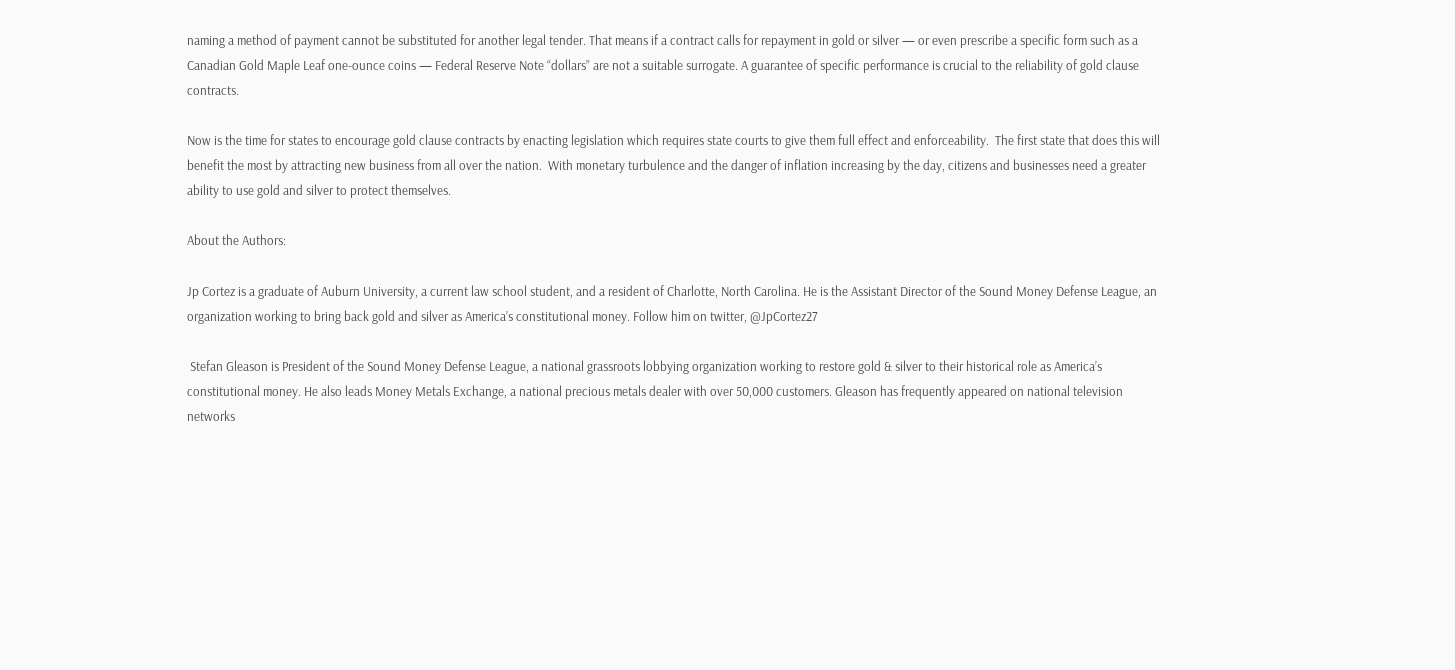naming a method of payment cannot be substituted for another legal tender. That means if a contract calls for repayment in gold or silver — or even prescribe a specific form such as a Canadian Gold Maple Leaf one-ounce coins — Federal Reserve Note “dollars” are not a suitable surrogate. A guarantee of specific performance is crucial to the reliability of gold clause contracts.

Now is the time for states to encourage gold clause contracts by enacting legislation which requires state courts to give them full effect and enforceability.  The first state that does this will benefit the most by attracting new business from all over the nation.  With monetary turbulence and the danger of inflation increasing by the day, citizens and businesses need a greater ability to use gold and silver to protect themselves.

About the Authors:

Jp Cortez is a graduate of Auburn University, a current law school student, and a resident of Charlotte, North Carolina. He is the Assistant Director of the Sound Money Defense League, an organization working to bring back gold and silver as America’s constitutional money. Follow him on twitter, @JpCortez27

 Stefan Gleason is President of the Sound Money Defense League, a national grassroots lobbying organization working to restore gold & silver to their historical role as America’s constitutional money. He also leads Money Metals Exchange, a national precious metals dealer with over 50,000 customers. Gleason has frequently appeared on national television networks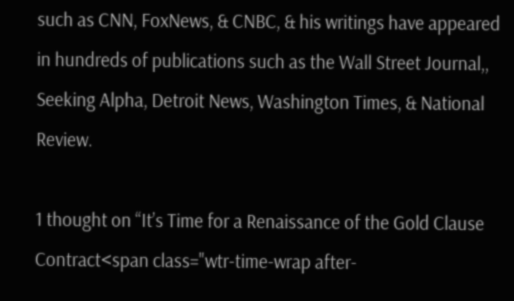such as CNN, FoxNews, & CNBC, & his writings have appeared in hundreds of publications such as the Wall Street Journal,, Seeking Alpha, Detroit News, Washington Times, & National Review.

1 thought on “It’s Time for a Renaissance of the Gold Clause Contract<span class="wtr-time-wrap after-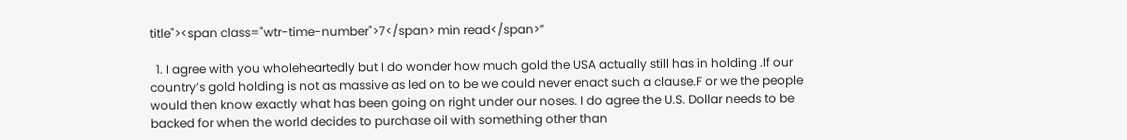title"><span class="wtr-time-number">7</span> min read</span>”

  1. I agree with you wholeheartedly but I do wonder how much gold the USA actually still has in holding .If our country’s gold holding is not as massive as led on to be we could never enact such a clause.F or we the people would then know exactly what has been going on right under our noses. I do agree the U.S. Dollar needs to be backed for when the world decides to purchase oil with something other than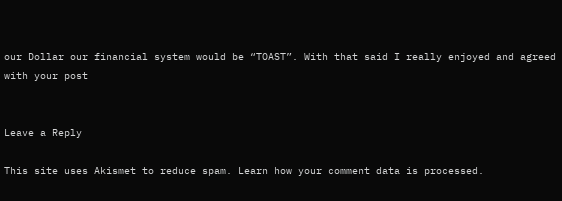our Dollar our financial system would be “TOAST”. With that said I really enjoyed and agreed with your post


Leave a Reply

This site uses Akismet to reduce spam. Learn how your comment data is processed.